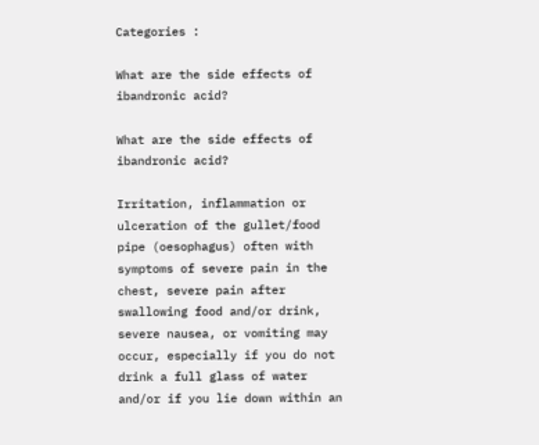Categories :

What are the side effects of ibandronic acid?

What are the side effects of ibandronic acid?

Irritation, inflammation or ulceration of the gullet/food pipe (oesophagus) often with symptoms of severe pain in the chest, severe pain after swallowing food and/or drink, severe nausea, or vomiting may occur, especially if you do not drink a full glass of water and/or if you lie down within an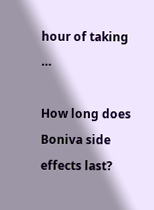hour of taking …

How long does Boniva side effects last?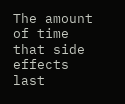The amount of time that side effects last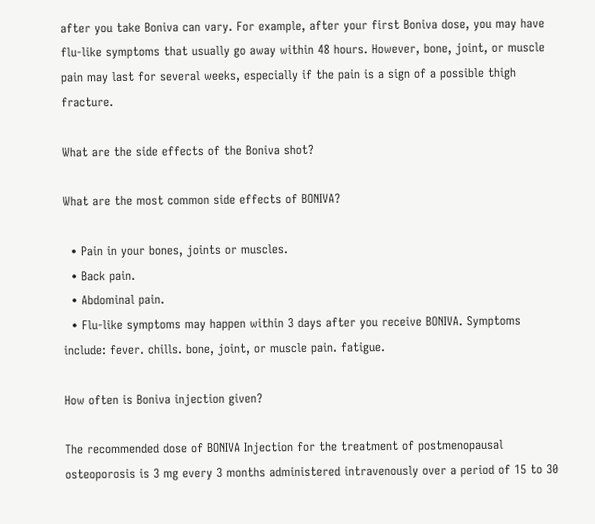after you take Boniva can vary. For example, after your first Boniva dose, you may have flu-like symptoms that usually go away within 48 hours. However, bone, joint, or muscle pain may last for several weeks, especially if the pain is a sign of a possible thigh fracture.

What are the side effects of the Boniva shot?

What are the most common side effects of BONIVA?

  • Pain in your bones, joints or muscles.
  • Back pain.
  • Abdominal pain.
  • Flu-like symptoms may happen within 3 days after you receive BONIVA. Symptoms include: fever. chills. bone, joint, or muscle pain. fatigue.

How often is Boniva injection given?

The recommended dose of BONIVA Injection for the treatment of postmenopausal osteoporosis is 3 mg every 3 months administered intravenously over a period of 15 to 30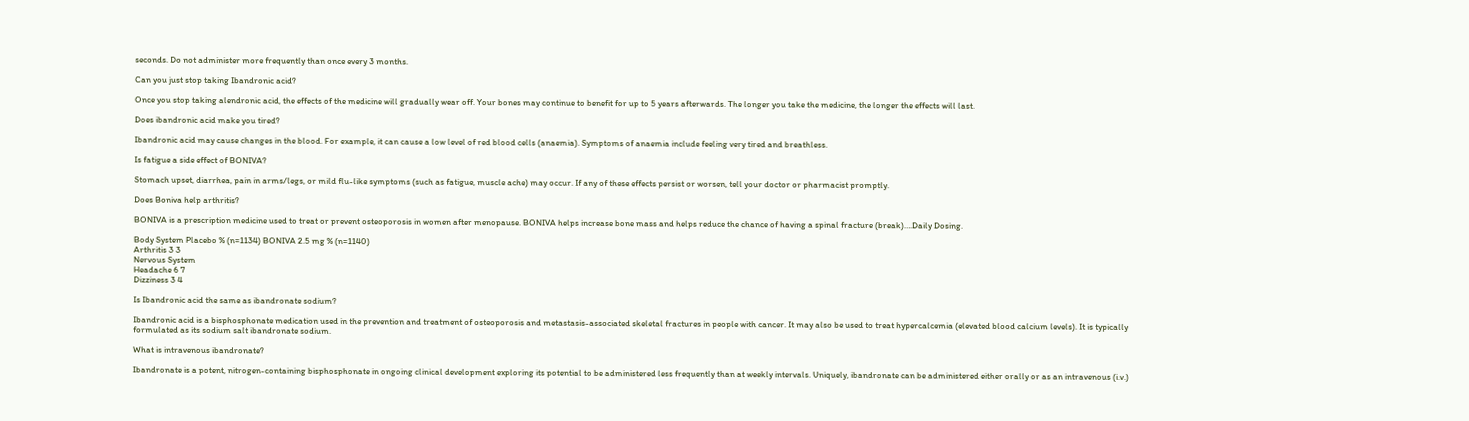seconds. Do not administer more frequently than once every 3 months.

Can you just stop taking Ibandronic acid?

Once you stop taking alendronic acid, the effects of the medicine will gradually wear off. Your bones may continue to benefit for up to 5 years afterwards. The longer you take the medicine, the longer the effects will last.

Does ibandronic acid make you tired?

Ibandronic acid may cause changes in the blood. For example, it can cause a low level of red blood cells (anaemia). Symptoms of anaemia include feeling very tired and breathless.

Is fatigue a side effect of BONIVA?

Stomach upset, diarrhea, pain in arms/legs, or mild flu-like symptoms (such as fatigue, muscle ache) may occur. If any of these effects persist or worsen, tell your doctor or pharmacist promptly.

Does Boniva help arthritis?

BONIVA is a prescription medicine used to treat or prevent osteoporosis in women after menopause. BONIVA helps increase bone mass and helps reduce the chance of having a spinal fracture (break)….Daily Dosing.

Body System Placebo % (n=1134) BONIVA 2.5 mg % (n=1140)
Arthritis 3 3
Nervous System
Headache 6 7
Dizziness 3 4

Is Ibandronic acid the same as ibandronate sodium?

Ibandronic acid is a bisphosphonate medication used in the prevention and treatment of osteoporosis and metastasis-associated skeletal fractures in people with cancer. It may also be used to treat hypercalcemia (elevated blood calcium levels). It is typically formulated as its sodium salt ibandronate sodium.

What is intravenous ibandronate?

Ibandronate is a potent, nitrogen-containing bisphosphonate in ongoing clinical development exploring its potential to be administered less frequently than at weekly intervals. Uniquely, ibandronate can be administered either orally or as an intravenous (i.v.)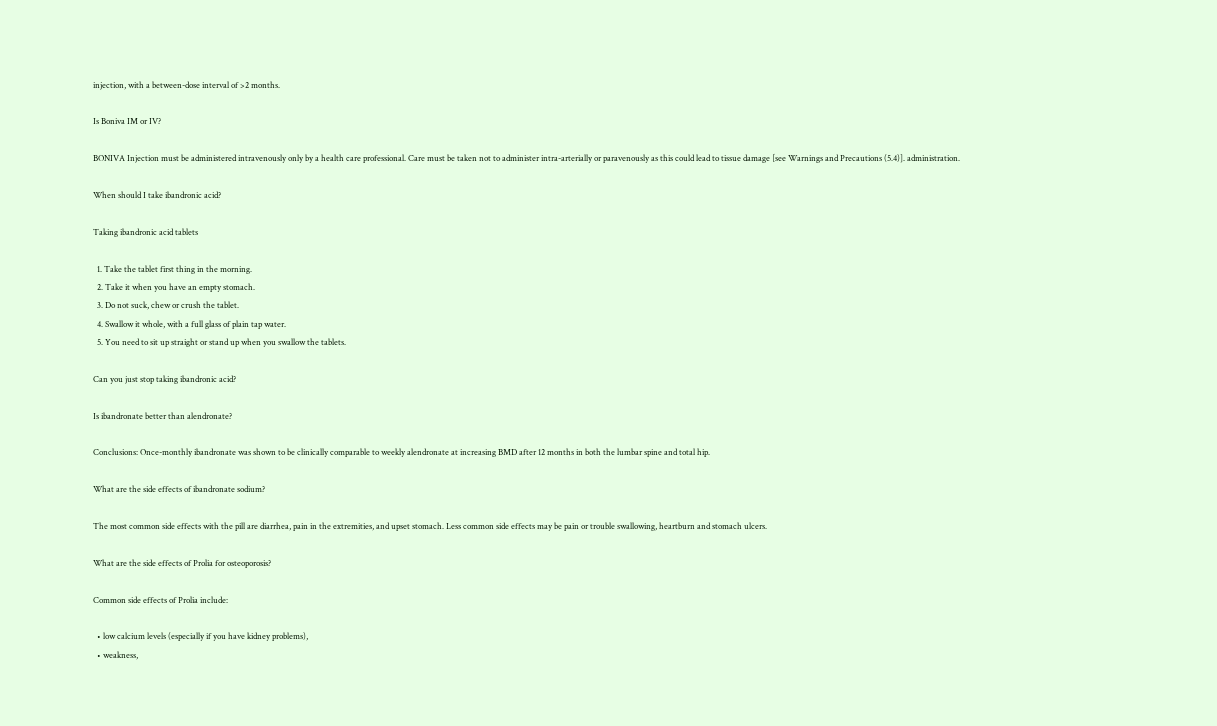injection, with a between-dose interval of >2 months.

Is Boniva IM or IV?

BONIVA Injection must be administered intravenously only by a health care professional. Care must be taken not to administer intra-arterially or paravenously as this could lead to tissue damage [see Warnings and Precautions (5.4)]. administration.

When should I take ibandronic acid?

Taking ibandronic acid tablets

  1. Take the tablet first thing in the morning.
  2. Take it when you have an empty stomach.
  3. Do not suck, chew or crush the tablet.
  4. Swallow it whole, with a full glass of plain tap water.
  5. You need to sit up straight or stand up when you swallow the tablets.

Can you just stop taking ibandronic acid?

Is ibandronate better than alendronate?

Conclusions: Once-monthly ibandronate was shown to be clinically comparable to weekly alendronate at increasing BMD after 12 months in both the lumbar spine and total hip.

What are the side effects of ibandronate sodium?

The most common side effects with the pill are diarrhea, pain in the extremities, and upset stomach. Less common side effects may be pain or trouble swallowing, heartburn and stomach ulcers.

What are the side effects of Prolia for osteoporosis?

Common side effects of Prolia include:

  • low calcium levels (especially if you have kidney problems),
  • weakness,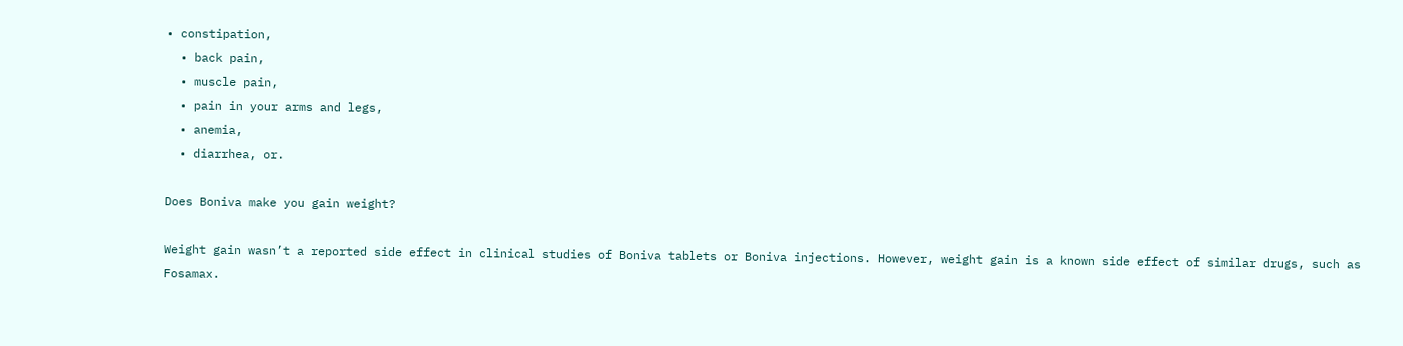• constipation,
  • back pain,
  • muscle pain,
  • pain in your arms and legs,
  • anemia,
  • diarrhea, or.

Does Boniva make you gain weight?

Weight gain wasn’t a reported side effect in clinical studies of Boniva tablets or Boniva injections. However, weight gain is a known side effect of similar drugs, such as Fosamax.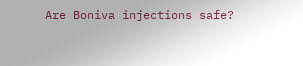Are Boniva injections safe?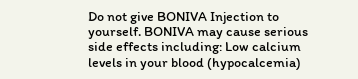Do not give BONIVA Injection to yourself. BONIVA may cause serious side effects including: Low calcium levels in your blood (hypocalcemia)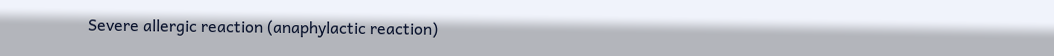Severe allergic reaction (anaphylactic reaction)